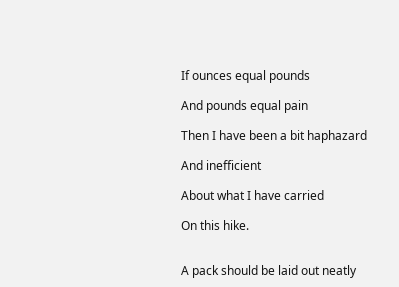If ounces equal pounds

And pounds equal pain

Then I have been a bit haphazard

And inefficient

About what I have carried

On this hike.


A pack should be laid out neatly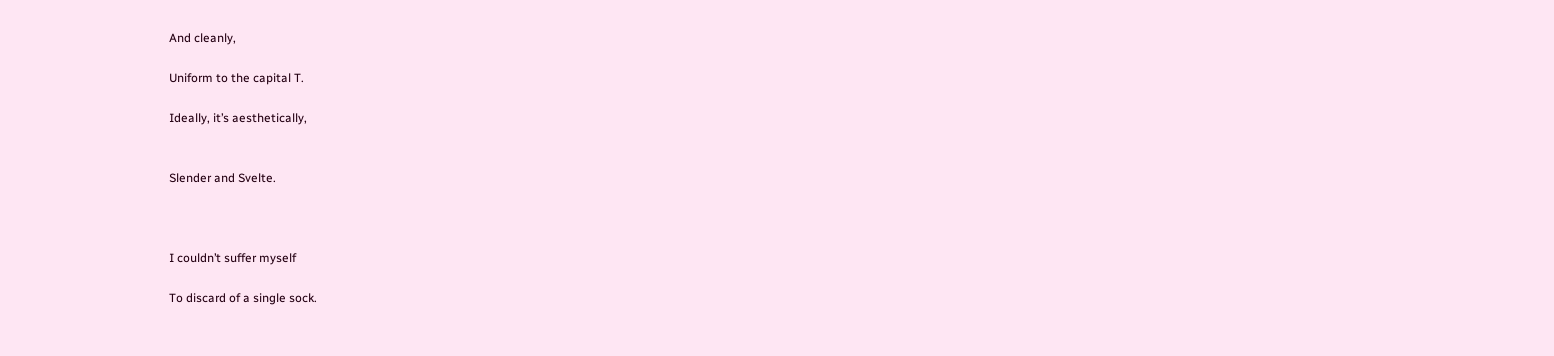And cleanly,

Uniform to the capital T.

Ideally, it’s aesthetically,


Slender and Svelte.



I couldn’t suffer myself

To discard of a single sock.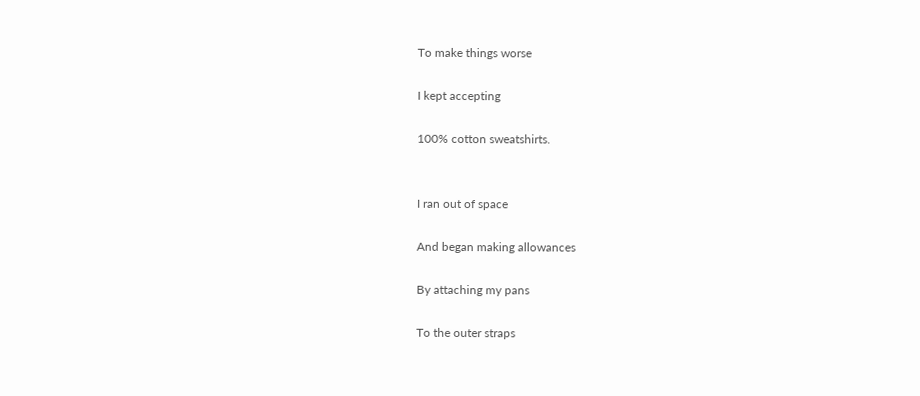To make things worse

I kept accepting

100% cotton sweatshirts.


I ran out of space

And began making allowances

By attaching my pans

To the outer straps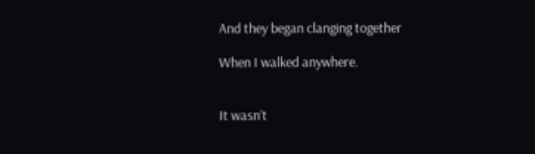And they began clanging together

When I walked anywhere.


It wasn’t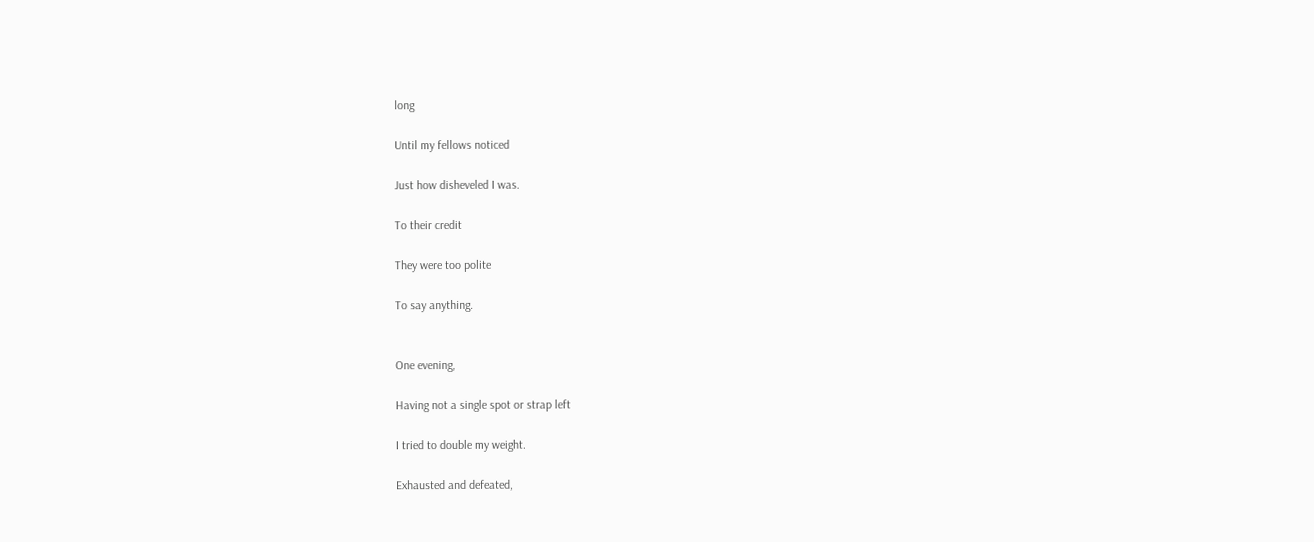long

Until my fellows noticed

Just how disheveled I was.

To their credit

They were too polite

To say anything.


One evening,

Having not a single spot or strap left

I tried to double my weight.

Exhausted and defeated,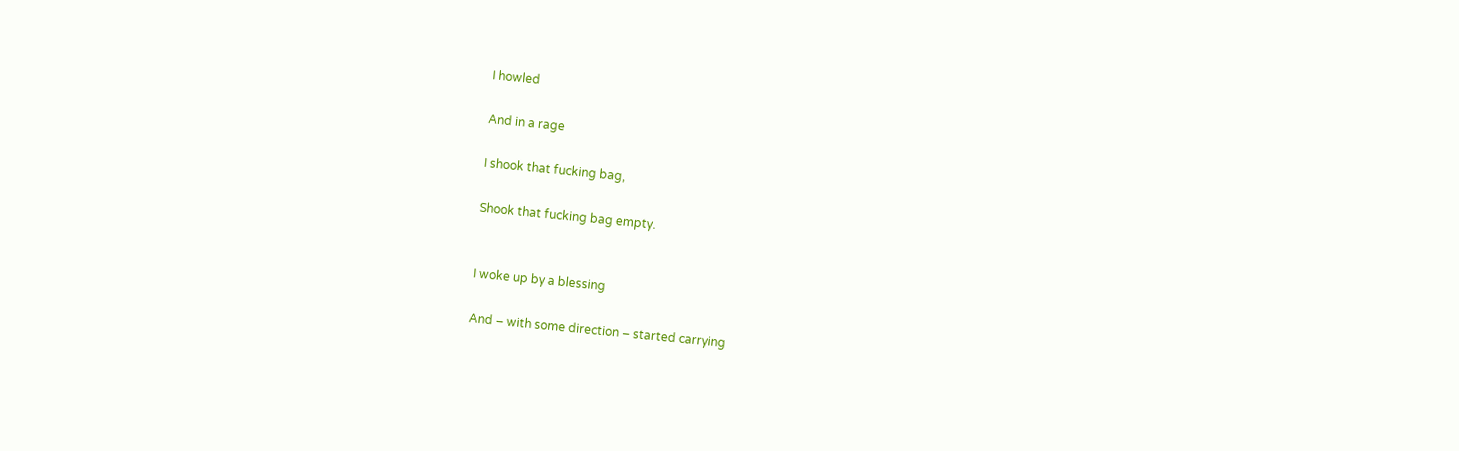I howled

And in a rage

I shook that fucking bag,

Shook that fucking bag empty.


I woke up by a blessing

And – with some direction – started carrying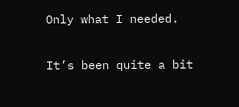Only what I needed.


It’s been quite a bit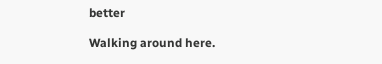better

Walking around here.